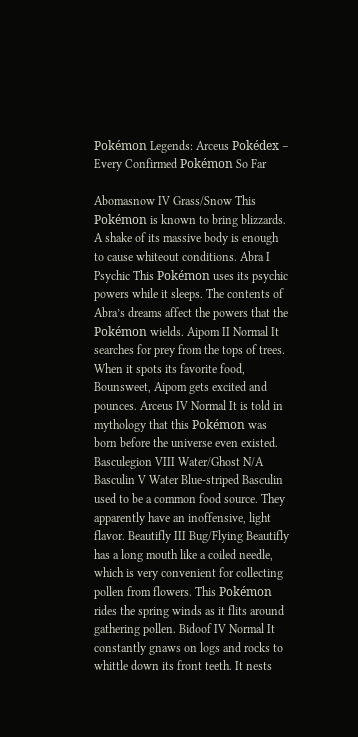Pokémon Legends: Arceus Pokédex – Every Confirmed Pokémon So Far

Abomasnow IV Grass/Snow This Pokémon is known to bring blizzards. A shake of its massive body is enough to cause whiteout conditions. Abra I Psychic This Pokémon uses its psychic powers while it sleeps. The contents of Abra’s dreams affect the powers that the Pokémon wields. Aipom II Normal It searches for prey from the tops of trees. When it spots its favorite food, Bounsweet, Aipom gets excited and pounces. Arceus IV Normal It is told in mythology that this Pokémon was born before the universe even existed. Basculegion VIII Water/Ghost N/A Basculin V Water Blue-striped Basculin used to be a common food source. They apparently have an inoffensive, light flavor. Beautifly III Bug/Flying Beautifly has a long mouth like a coiled needle, which is very convenient for collecting pollen from flowers. This Pokémon rides the spring winds as it flits around gathering pollen. Bidoof IV Normal It constantly gnaws on logs and rocks to whittle down its front teeth. It nests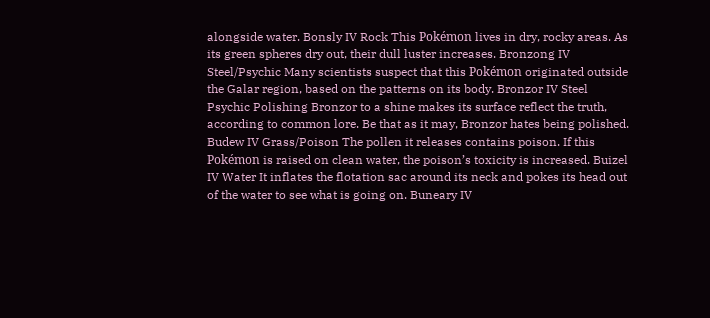alongside water. Bonsly IV Rock This Pokémon lives in dry, rocky areas. As its green spheres dry out, their dull luster increases. Bronzong IV Steel/Psychic Many scientists suspect that this Pokémon originated outside the Galar region, based on the patterns on its body. Bronzor IV Steel Psychic Polishing Bronzor to a shine makes its surface reflect the truth, according to common lore. Be that as it may, Bronzor hates being polished. Budew IV Grass/Poison The pollen it releases contains poison. If this Pokémon is raised on clean water, the poison’s toxicity is increased. Buizel IV Water It inflates the flotation sac around its neck and pokes its head out of the water to see what is going on. Buneary IV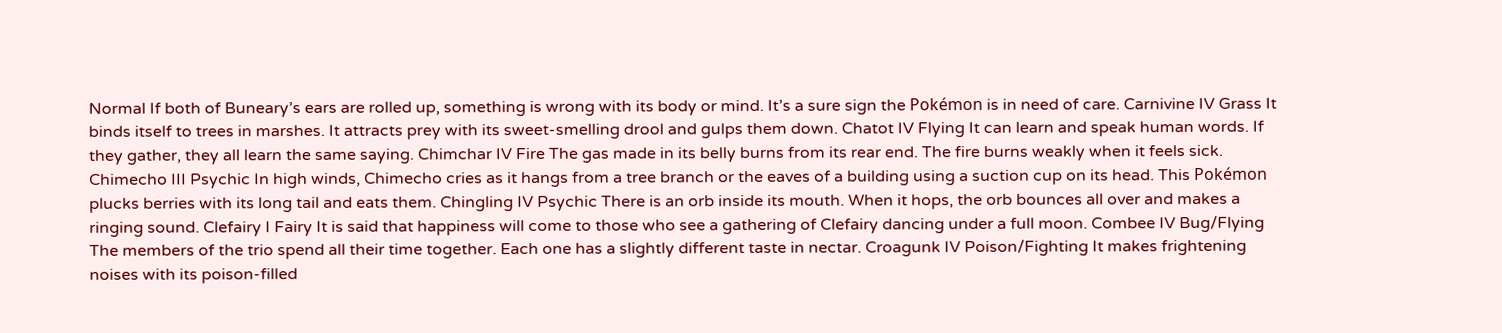Normal If both of Buneary’s ears are rolled up, something is wrong with its body or mind. It’s a sure sign the Pokémon is in need of care. Carnivine IV Grass It binds itself to trees in marshes. It attracts prey with its sweet-smelling drool and gulps them down. Chatot IV Flying It can learn and speak human words. If they gather, they all learn the same saying. Chimchar IV Fire The gas made in its belly burns from its rear end. The fire burns weakly when it feels sick. Chimecho III Psychic In high winds, Chimecho cries as it hangs from a tree branch or the eaves of a building using a suction cup on its head. This Pokémon plucks berries with its long tail and eats them. Chingling IV Psychic There is an orb inside its mouth. When it hops, the orb bounces all over and makes a ringing sound. Clefairy I Fairy It is said that happiness will come to those who see a gathering of Clefairy dancing under a full moon. Combee IV Bug/Flying The members of the trio spend all their time together. Each one has a slightly different taste in nectar. Croagunk IV Poison/Fighting It makes frightening noises with its poison-filled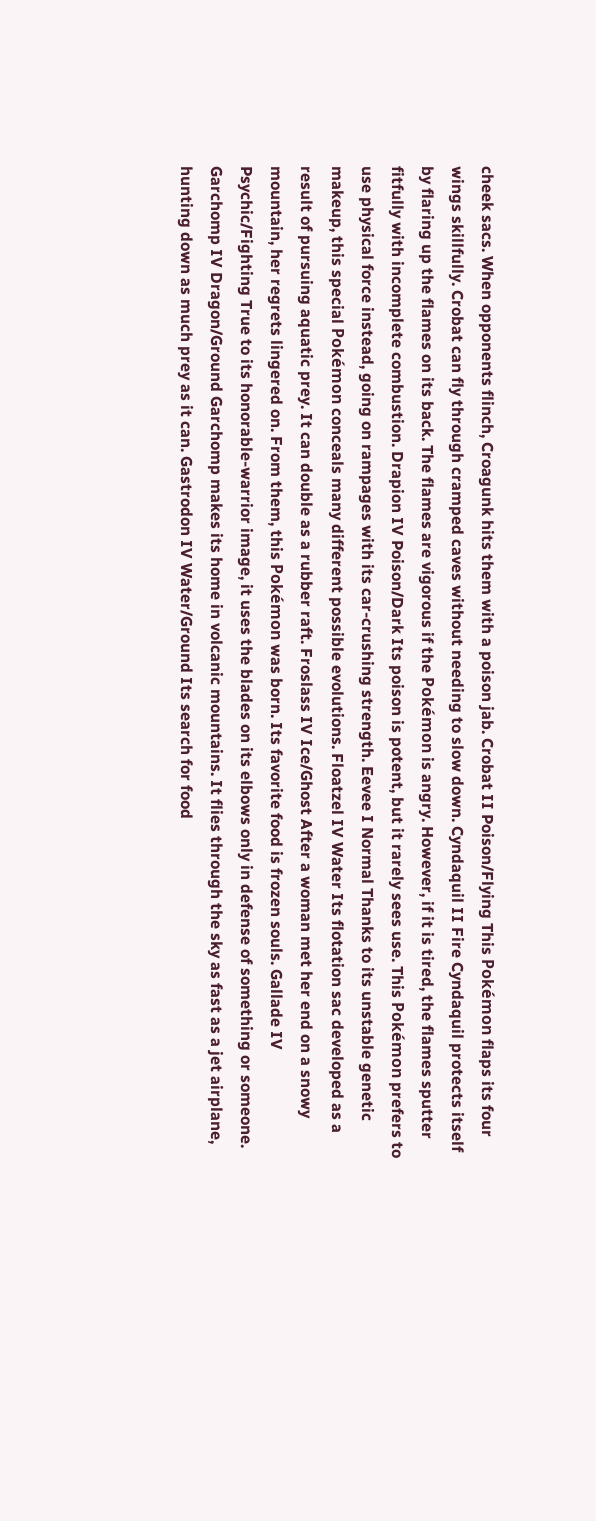cheek sacs. When opponents flinch, Croagunk hits them with a poison jab. Crobat II Poison/Flying This Pokémon flaps its four wings skillfully. Crobat can fly through cramped caves without needing to slow down. Cyndaquil II Fire Cyndaquil protects itself by flaring up the flames on its back. The flames are vigorous if the Pokémon is angry. However, if it is tired, the flames sputter fitfully with incomplete combustion. Drapion IV Poison/Dark Its poison is potent, but it rarely sees use. This Pokémon prefers to use physical force instead, going on rampages with its car-crushing strength. Eevee I Normal Thanks to its unstable genetic makeup, this special Pokémon conceals many different possible evolutions. Floatzel IV Water Its flotation sac developed as a result of pursuing aquatic prey. It can double as a rubber raft. Froslass IV Ice/Ghost After a woman met her end on a snowy mountain, her regrets lingered on. From them, this Pokémon was born. Its favorite food is frozen souls. Gallade IV Psychic/Fighting True to its honorable-warrior image, it uses the blades on its elbows only in defense of something or someone. Garchomp IV Dragon/Ground Garchomp makes its home in volcanic mountains. It flies through the sky as fast as a jet airplane, hunting down as much prey as it can. Gastrodon IV Water/Ground Its search for food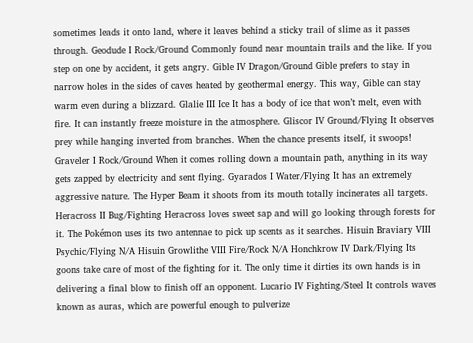sometimes leads it onto land, where it leaves behind a sticky trail of slime as it passes through. Geodude I Rock/Ground Commonly found near mountain trails and the like. If you step on one by accident, it gets angry. Gible IV Dragon/Ground Gible prefers to stay in narrow holes in the sides of caves heated by geothermal energy. This way, Gible can stay warm even during a blizzard. Glalie III Ice It has a body of ice that won’t melt, even with fire. It can instantly freeze moisture in the atmosphere. Gliscor IV Ground/Flying It observes prey while hanging inverted from branches. When the chance presents itself, it swoops! Graveler I Rock/Ground When it comes rolling down a mountain path, anything in its way gets zapped by electricity and sent flying. Gyarados I Water/Flying It has an extremely aggressive nature. The Hyper Beam it shoots from its mouth totally incinerates all targets. Heracross II Bug/Fighting Heracross loves sweet sap and will go looking through forests for it. The Pokémon uses its two antennae to pick up scents as it searches. Hisuin Braviary VIII Psychic/Flying N/A Hisuin Growlithe VIII Fire/Rock N/A Honchkrow IV Dark/Flying Its goons take care of most of the fighting for it. The only time it dirties its own hands is in delivering a final blow to finish off an opponent. Lucario IV Fighting/Steel It controls waves known as auras, which are powerful enough to pulverize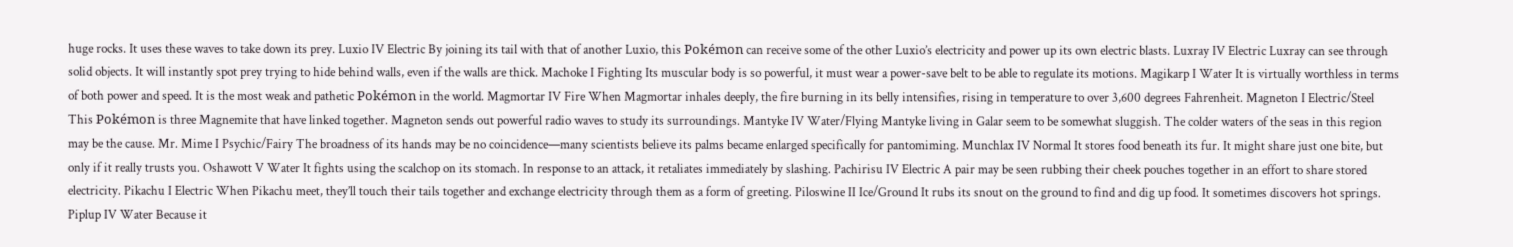huge rocks. It uses these waves to take down its prey. Luxio IV Electric By joining its tail with that of another Luxio, this Pokémon can receive some of the other Luxio’s electricity and power up its own electric blasts. Luxray IV Electric Luxray can see through solid objects. It will instantly spot prey trying to hide behind walls, even if the walls are thick. Machoke I Fighting Its muscular body is so powerful, it must wear a power-save belt to be able to regulate its motions. Magikarp I Water It is virtually worthless in terms of both power and speed. It is the most weak and pathetic Pokémon in the world. Magmortar IV Fire When Magmortar inhales deeply, the fire burning in its belly intensifies, rising in temperature to over 3,600 degrees Fahrenheit. Magneton I Electric/Steel This Pokémon is three Magnemite that have linked together. Magneton sends out powerful radio waves to study its surroundings. Mantyke IV Water/Flying Mantyke living in Galar seem to be somewhat sluggish. The colder waters of the seas in this region may be the cause. Mr. Mime I Psychic/Fairy The broadness of its hands may be no coincidence—many scientists believe its palms became enlarged specifically for pantomiming. Munchlax IV Normal It stores food beneath its fur. It might share just one bite, but only if it really trusts you. Oshawott V Water It fights using the scalchop on its stomach. In response to an attack, it retaliates immediately by slashing. Pachirisu IV Electric A pair may be seen rubbing their cheek pouches together in an effort to share stored electricity. Pikachu I Electric When Pikachu meet, they’ll touch their tails together and exchange electricity through them as a form of greeting. Piloswine II Ice/Ground It rubs its snout on the ground to find and dig up food. It sometimes discovers hot springs. Piplup IV Water Because it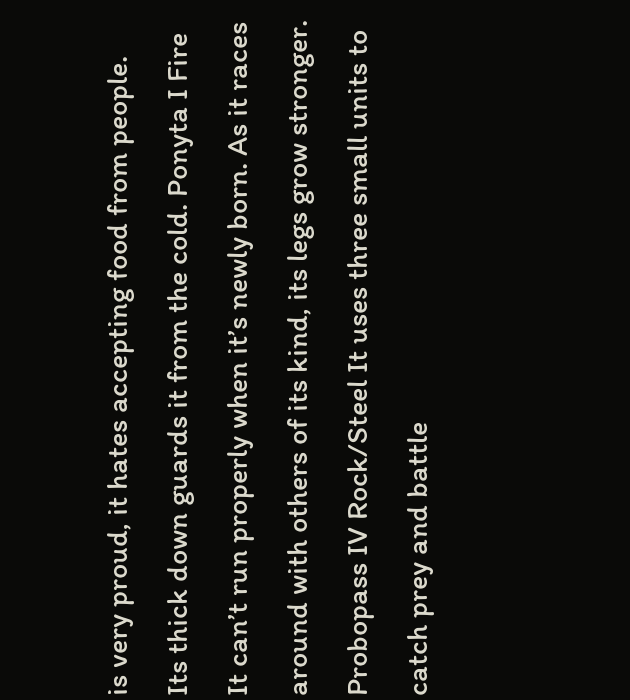is very proud, it hates accepting food from people. Its thick down guards it from the cold. Ponyta I Fire It can’t run properly when it’s newly born. As it races around with others of its kind, its legs grow stronger. Probopass IV Rock/Steel It uses three small units to catch prey and battle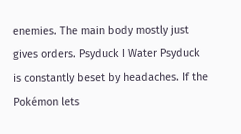enemies. The main body mostly just gives orders. Psyduck I Water Psyduck is constantly beset by headaches. If the Pokémon lets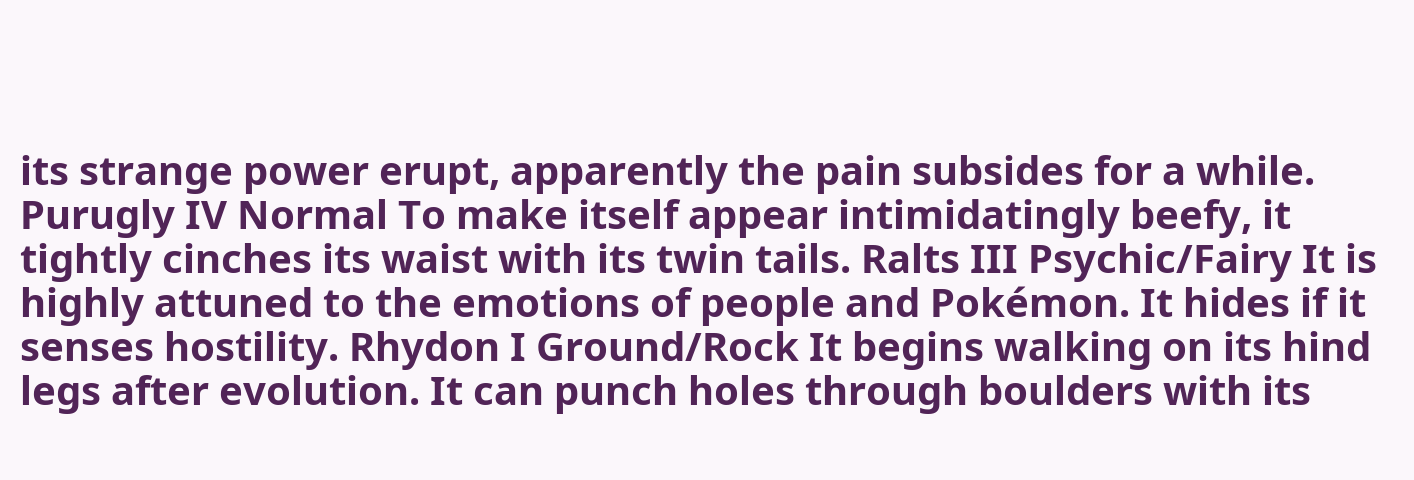its strange power erupt, apparently the pain subsides for a while. Purugly IV Normal To make itself appear intimidatingly beefy, it tightly cinches its waist with its twin tails. Ralts III Psychic/Fairy It is highly attuned to the emotions of people and Pokémon. It hides if it senses hostility. Rhydon I Ground/Rock It begins walking on its hind legs after evolution. It can punch holes through boulders with its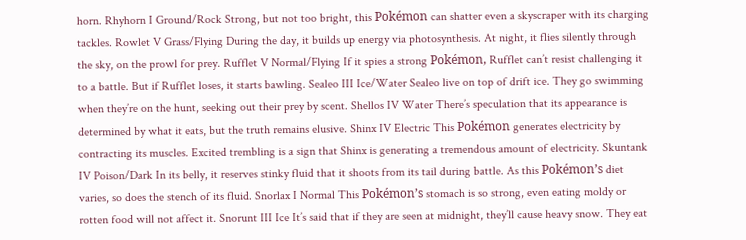horn. Rhyhorn I Ground/Rock Strong, but not too bright, this Pokémon can shatter even a skyscraper with its charging tackles. Rowlet V Grass/Flying During the day, it builds up energy via photosynthesis. At night, it flies silently through the sky, on the prowl for prey. Rufflet V Normal/Flying If it spies a strong Pokémon, Rufflet can’t resist challenging it to a battle. But if Rufflet loses, it starts bawling. Sealeo III Ice/Water Sealeo live on top of drift ice. They go swimming when they’re on the hunt, seeking out their prey by scent. Shellos IV Water There’s speculation that its appearance is determined by what it eats, but the truth remains elusive. Shinx IV Electric This Pokémon generates electricity by contracting its muscles. Excited trembling is a sign that Shinx is generating a tremendous amount of electricity. Skuntank IV Poison/Dark In its belly, it reserves stinky fluid that it shoots from its tail during battle. As this Pokémon’s diet varies, so does the stench of its fluid. Snorlax I Normal This Pokémon’s stomach is so strong, even eating moldy or rotten food will not affect it. Snorunt III Ice It’s said that if they are seen at midnight, they’ll cause heavy snow. They eat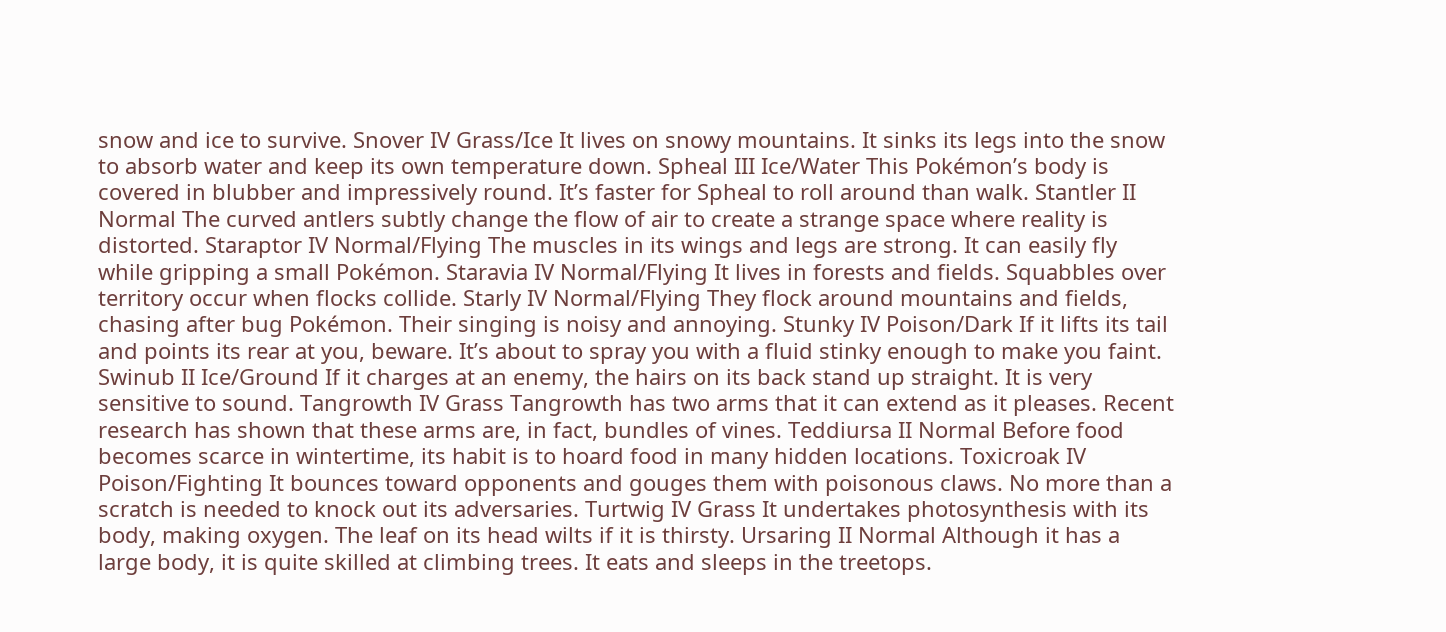snow and ice to survive. Snover IV Grass/Ice It lives on snowy mountains. It sinks its legs into the snow to absorb water and keep its own temperature down. Spheal III Ice/Water This Pokémon’s body is covered in blubber and impressively round. It’s faster for Spheal to roll around than walk. Stantler II Normal The curved antlers subtly change the flow of air to create a strange space where reality is distorted. Staraptor IV Normal/Flying The muscles in its wings and legs are strong. It can easily fly while gripping a small Pokémon. Staravia IV Normal/Flying It lives in forests and fields. Squabbles over territory occur when flocks collide. Starly IV Normal/Flying They flock around mountains and fields, chasing after bug Pokémon. Their singing is noisy and annoying. Stunky IV Poison/Dark If it lifts its tail and points its rear at you, beware. It’s about to spray you with a fluid stinky enough to make you faint. Swinub II Ice/Ground If it charges at an enemy, the hairs on its back stand up straight. It is very sensitive to sound. Tangrowth IV Grass Tangrowth has two arms that it can extend as it pleases. Recent research has shown that these arms are, in fact, bundles of vines. Teddiursa II Normal Before food becomes scarce in wintertime, its habit is to hoard food in many hidden locations. Toxicroak IV Poison/Fighting It bounces toward opponents and gouges them with poisonous claws. No more than a scratch is needed to knock out its adversaries. Turtwig IV Grass It undertakes photosynthesis with its body, making oxygen. The leaf on its head wilts if it is thirsty. Ursaring II Normal Although it has a large body, it is quite skilled at climbing trees. It eats and sleeps in the treetops.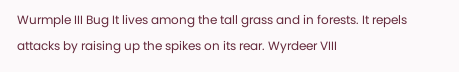Wurmple III Bug It lives among the tall grass and in forests. It repels attacks by raising up the spikes on its rear. Wyrdeer VIII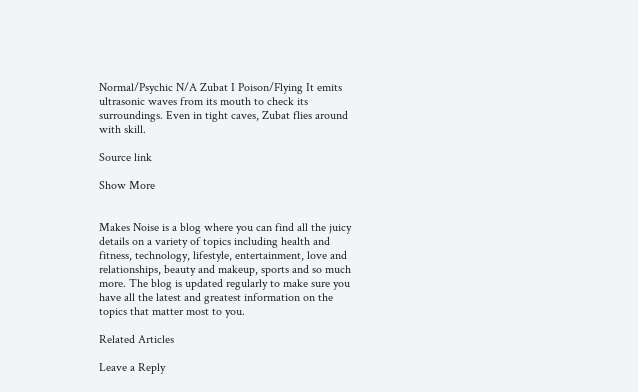Normal/Psychic N/A Zubat I Poison/Flying It emits ultrasonic waves from its mouth to check its surroundings. Even in tight caves, Zubat flies around with skill.

Source link

Show More


Makes Noise is a blog where you can find all the juicy details on a variety of topics including health and fitness, technology, lifestyle, entertainment, love and relationships, beauty and makeup, sports and so much more. The blog is updated regularly to make sure you have all the latest and greatest information on the topics that matter most to you.

Related Articles

Leave a Reply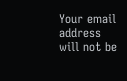Your email address will not be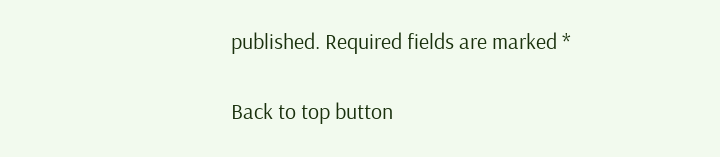published. Required fields are marked *

Back to top button